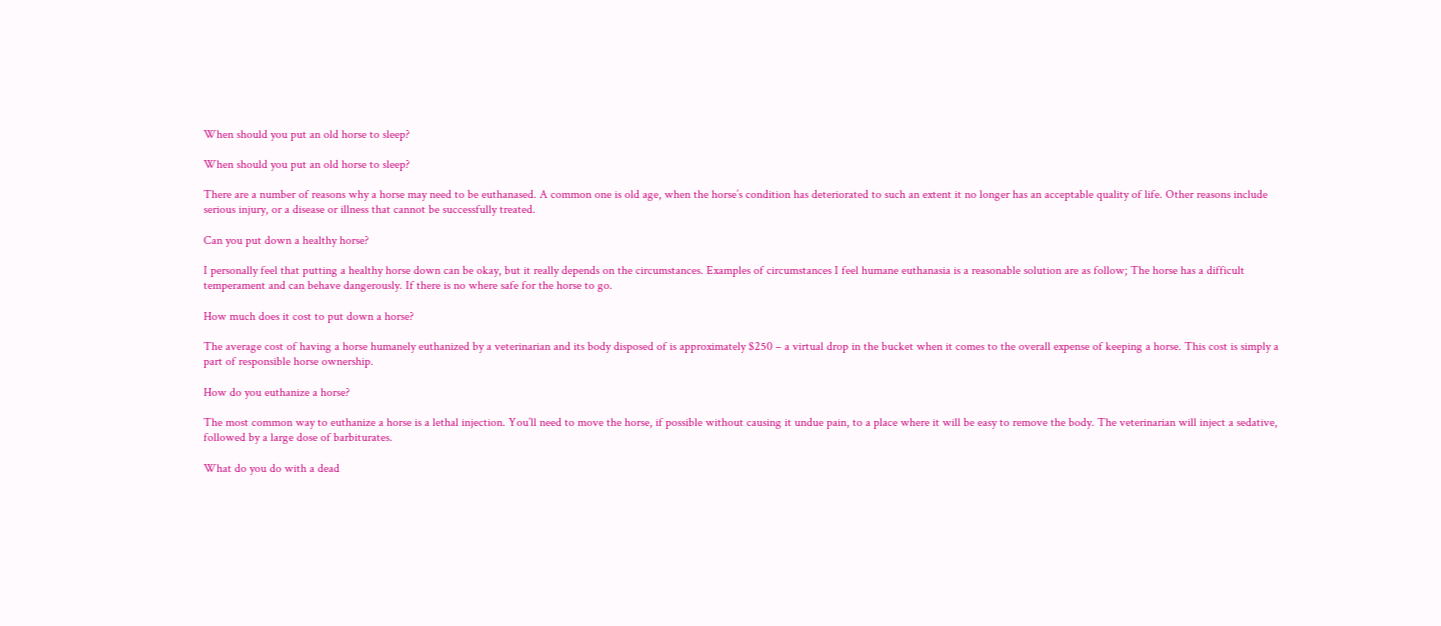When should you put an old horse to sleep?

When should you put an old horse to sleep?

There are a number of reasons why a horse may need to be euthanased. A common one is old age, when the horse’s condition has deteriorated to such an extent it no longer has an acceptable quality of life. Other reasons include serious injury, or a disease or illness that cannot be successfully treated.

Can you put down a healthy horse?

I personally feel that putting a healthy horse down can be okay, but it really depends on the circumstances. Examples of circumstances I feel humane euthanasia is a reasonable solution are as follow; The horse has a difficult temperament and can behave dangerously. If there is no where safe for the horse to go.

How much does it cost to put down a horse?

The average cost of having a horse humanely euthanized by a veterinarian and its body disposed of is approximately $250 – a virtual drop in the bucket when it comes to the overall expense of keeping a horse. This cost is simply a part of responsible horse ownership.

How do you euthanize a horse?

The most common way to euthanize a horse is a lethal injection. You’ll need to move the horse, if possible without causing it undue pain, to a place where it will be easy to remove the body. The veterinarian will inject a sedative, followed by a large dose of barbiturates.

What do you do with a dead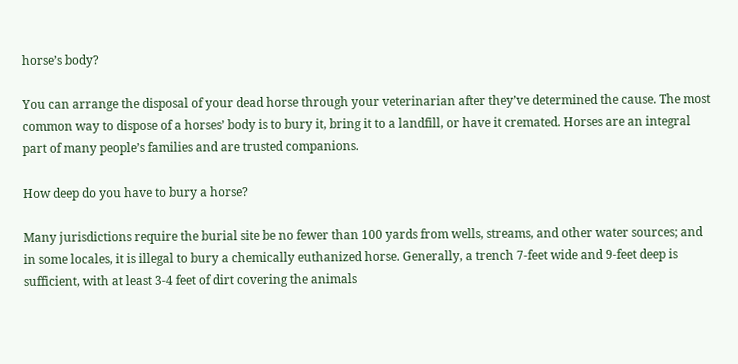horse’s body?

You can arrange the disposal of your dead horse through your veterinarian after they’ve determined the cause. The most common way to dispose of a horses’ body is to bury it, bring it to a landfill, or have it cremated. Horses are an integral part of many people’s families and are trusted companions.

How deep do you have to bury a horse?

Many jurisdictions require the burial site be no fewer than 100 yards from wells, streams, and other water sources; and in some locales, it is illegal to bury a chemically euthanized horse. Generally, a trench 7-feet wide and 9-feet deep is sufficient, with at least 3-4 feet of dirt covering the animals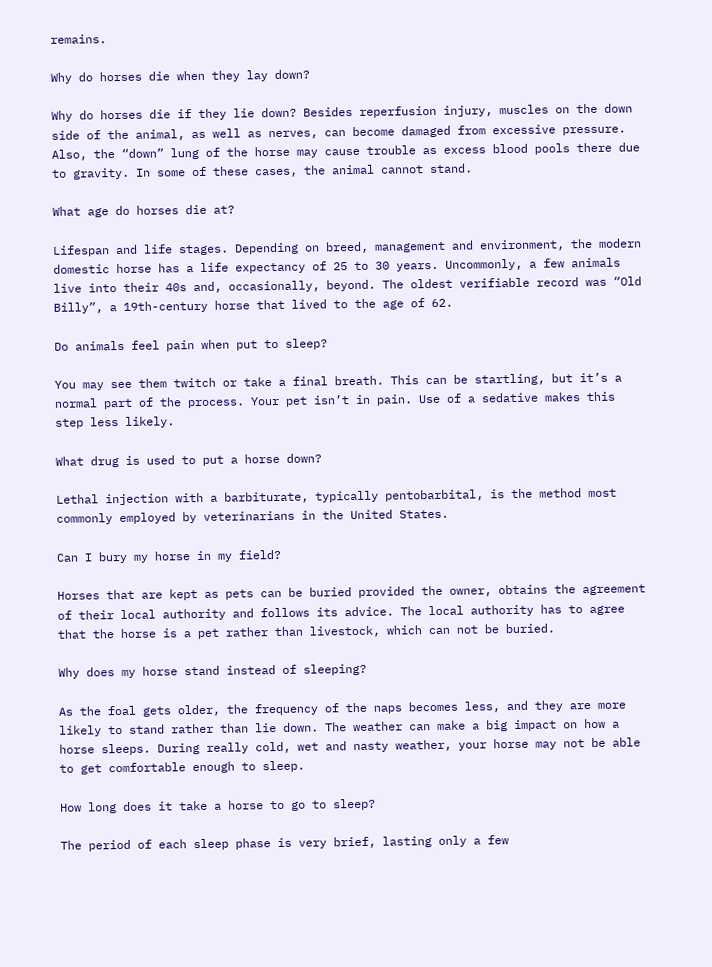remains.

Why do horses die when they lay down?

Why do horses die if they lie down? Besides reperfusion injury, muscles on the down side of the animal, as well as nerves, can become damaged from excessive pressure. Also, the “down” lung of the horse may cause trouble as excess blood pools there due to gravity. In some of these cases, the animal cannot stand.

What age do horses die at?

Lifespan and life stages. Depending on breed, management and environment, the modern domestic horse has a life expectancy of 25 to 30 years. Uncommonly, a few animals live into their 40s and, occasionally, beyond. The oldest verifiable record was “Old Billy”, a 19th-century horse that lived to the age of 62.

Do animals feel pain when put to sleep?

You may see them twitch or take a final breath. This can be startling, but it’s a normal part of the process. Your pet isn’t in pain. Use of a sedative makes this step less likely.

What drug is used to put a horse down?

Lethal injection with a barbiturate, typically pentobarbital, is the method most commonly employed by veterinarians in the United States.

Can I bury my horse in my field?

Horses that are kept as pets can be buried provided the owner, obtains the agreement of their local authority and follows its advice. The local authority has to agree that the horse is a pet rather than livestock, which can not be buried.

Why does my horse stand instead of sleeping?

As the foal gets older, the frequency of the naps becomes less, and they are more likely to stand rather than lie down. The weather can make a big impact on how a horse sleeps. During really cold, wet and nasty weather, your horse may not be able to get comfortable enough to sleep.

How long does it take a horse to go to sleep?

The period of each sleep phase is very brief, lasting only a few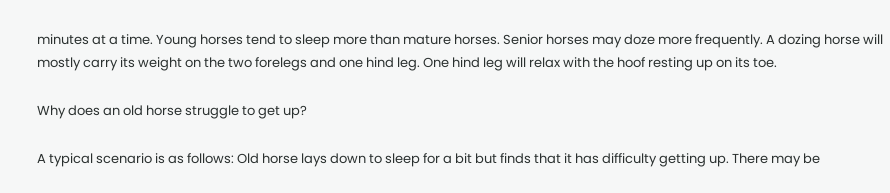minutes at a time. Young horses tend to sleep more than mature horses. Senior horses may doze more frequently. A dozing horse will mostly carry its weight on the two forelegs and one hind leg. One hind leg will relax with the hoof resting up on its toe.

Why does an old horse struggle to get up?

A typical scenario is as follows: Old horse lays down to sleep for a bit but finds that it has difficulty getting up. There may be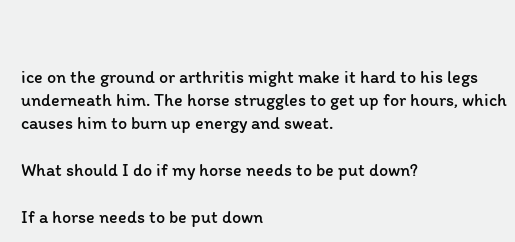ice on the ground or arthritis might make it hard to his legs underneath him. The horse struggles to get up for hours, which causes him to burn up energy and sweat.

What should I do if my horse needs to be put down?

If a horse needs to be put down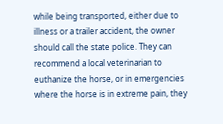while being transported, either due to illness or a trailer accident, the owner should call the state police. They can recommend a local veterinarian to euthanize the horse, or in emergencies where the horse is in extreme pain, they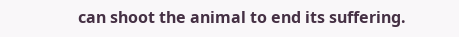can shoot the animal to end its suffering.